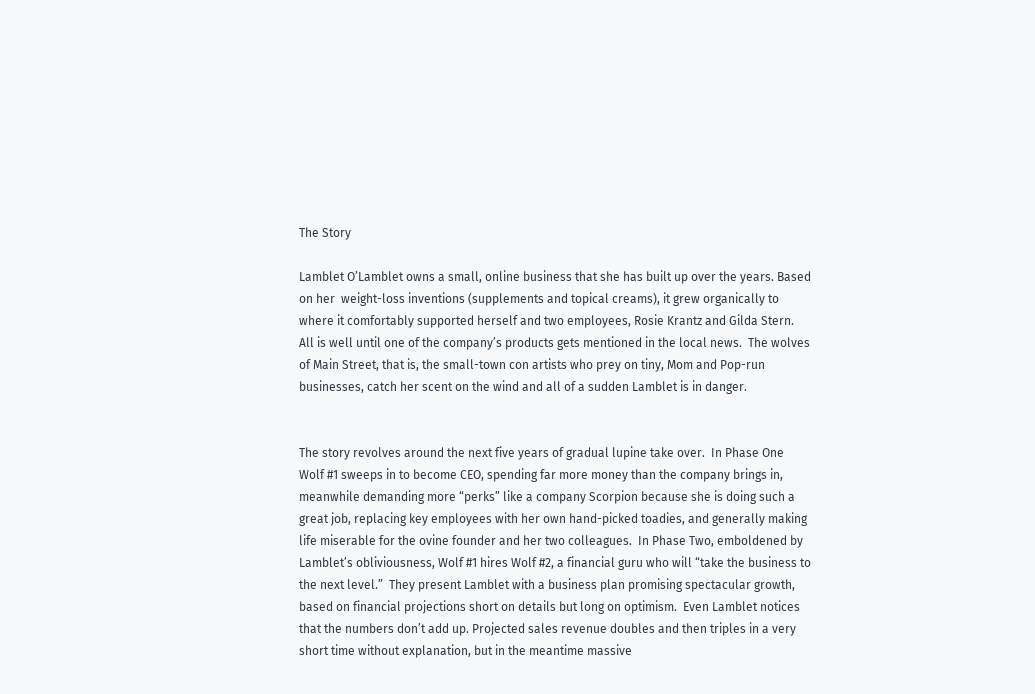The Story

Lamblet O’Lamblet owns a small, online business that she has built up over the years. Based on her  weight-loss inventions (supplements and topical creams), it grew organically to where it comfortably supported herself and two employees, Rosie Krantz and Gilda Stern.  All is well until one of the company’s products gets mentioned in the local news.  The wolves of Main Street, that is, the small-town con artists who prey on tiny, Mom and Pop-run businesses, catch her scent on the wind and all of a sudden Lamblet is in danger.


The story revolves around the next five years of gradual lupine take over.  In Phase One Wolf #1 sweeps in to become CEO, spending far more money than the company brings in, meanwhile demanding more “perks” like a company Scorpion because she is doing such a great job, replacing key employees with her own hand-picked toadies, and generally making life miserable for the ovine founder and her two colleagues.  In Phase Two, emboldened by Lamblet’s obliviousness, Wolf #1 hires Wolf #2, a financial guru who will “take the business to the next level.”  They present Lamblet with a business plan promising spectacular growth, based on financial projections short on details but long on optimism.  Even Lamblet notices that the numbers don’t add up. Projected sales revenue doubles and then triples in a very short time without explanation, but in the meantime massive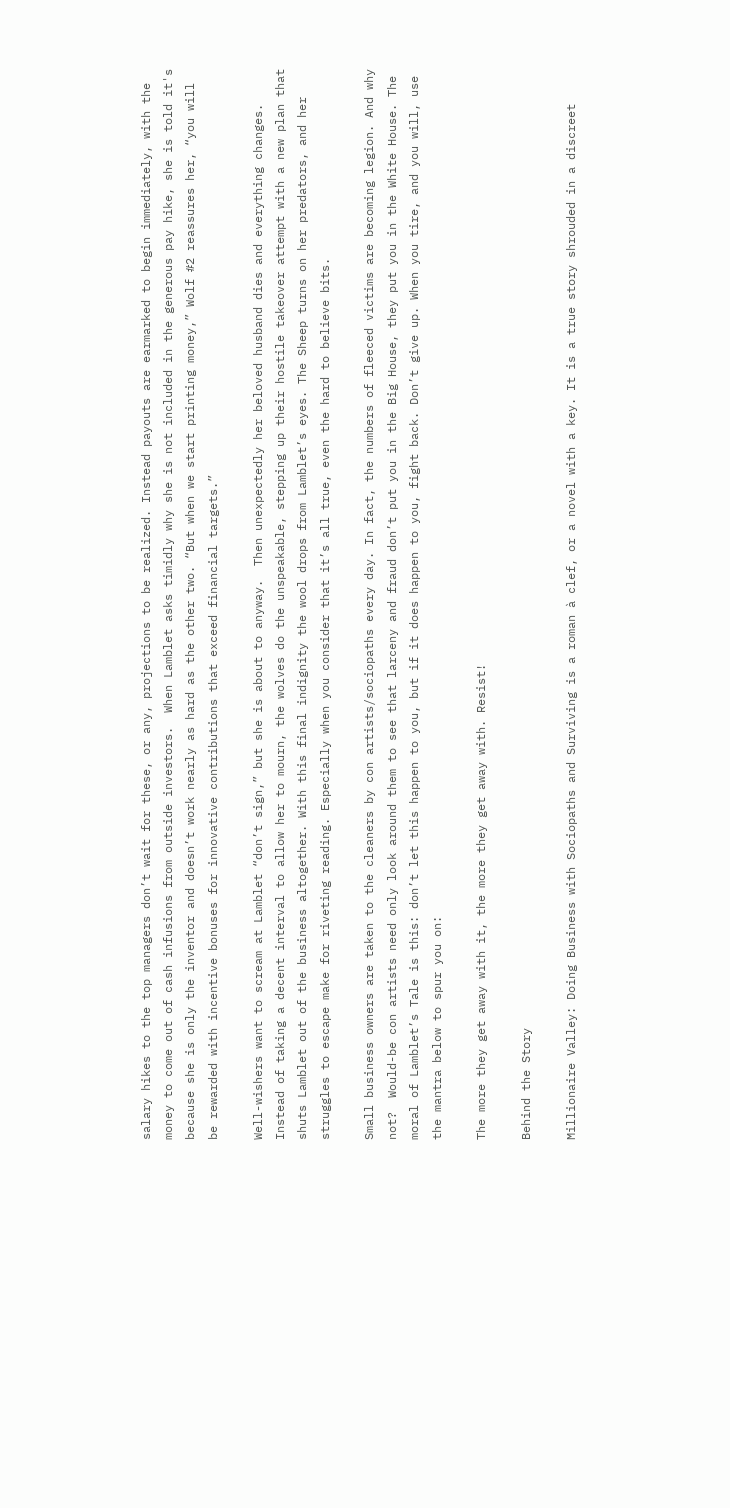salary hikes to the top managers don’t wait for these, or any, projections to be realized. Instead payouts are earmarked to begin immediately, with the money to come out of cash infusions from outside investors.  When Lamblet asks timidly why she is not included in the generous pay hike, she is told it's because she is only the inventor and doesn’t work nearly as hard as the other two. “But when we start printing money,” Wolf #2 reassures her, “you will be rewarded with incentive bonuses for innovative contributions that exceed financial targets.”

Well-wishers want to scream at Lamblet “don’t sign,” but she is about to anyway.  Then unexpectedly her beloved husband dies and everything changes.  Instead of taking a decent interval to allow her to mourn, the wolves do the unspeakable, stepping up their hostile takeover attempt with a new plan that shuts Lamblet out of the business altogether. With this final indignity the wool drops from Lamblet’s eyes. The Sheep turns on her predators, and her struggles to escape make for riveting reading. Especially when you consider that it’s all true, even the hard to believe bits.

Small business owners are taken to the cleaners by con artists/sociopaths every day. In fact, the numbers of fleeced victims are becoming legion. And why not?  Would-be con artists need only look around them to see that larceny and fraud don’t put you in the Big House, they put you in the White House. The moral of Lamblet’s Tale is this: don’t let this happen to you, but if it does happen to you, fight back. Don’t give up. When you tire, and you will, use the mantra below to spur you on:

The more they get away with it, the more they get away with. Resist!

Behind the Story

Millionaire Valley: Doing Business with Sociopaths and Surviving is a roman à clef, or a novel with a key. It is a true story shrouded in a discreet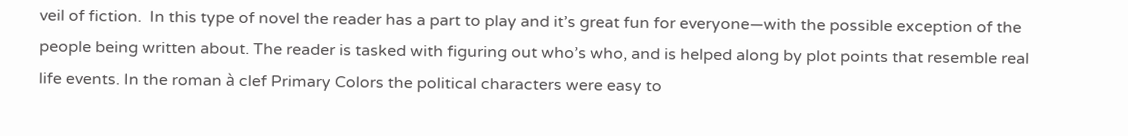veil of fiction.  In this type of novel the reader has a part to play and it’s great fun for everyone—with the possible exception of the people being written about. The reader is tasked with figuring out who’s who, and is helped along by plot points that resemble real life events. In the roman à clef Primary Colors the political characters were easy to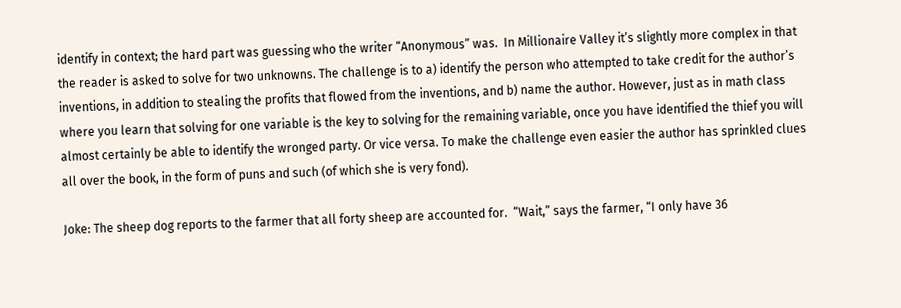identify in context; the hard part was guessing who the writer “Anonymous” was.  In Millionaire Valley it’s slightly more complex in that the reader is asked to solve for two unknowns. The challenge is to a) identify the person who attempted to take credit for the author’s inventions, in addition to stealing the profits that flowed from the inventions, and b) name the author. However, just as in math class where you learn that solving for one variable is the key to solving for the remaining variable, once you have identified the thief you will almost certainly be able to identify the wronged party. Or vice versa. To make the challenge even easier the author has sprinkled clues all over the book, in the form of puns and such (of which she is very fond).

Joke: The sheep dog reports to the farmer that all forty sheep are accounted for.  “Wait,” says the farmer, “I only have 36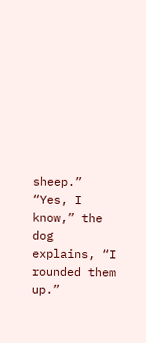sheep.”  “Yes, I know,” the dog explains, “I rounded them up.”